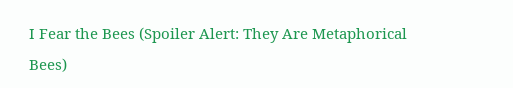I Fear the Bees (Spoiler Alert: They Are Metaphorical Bees)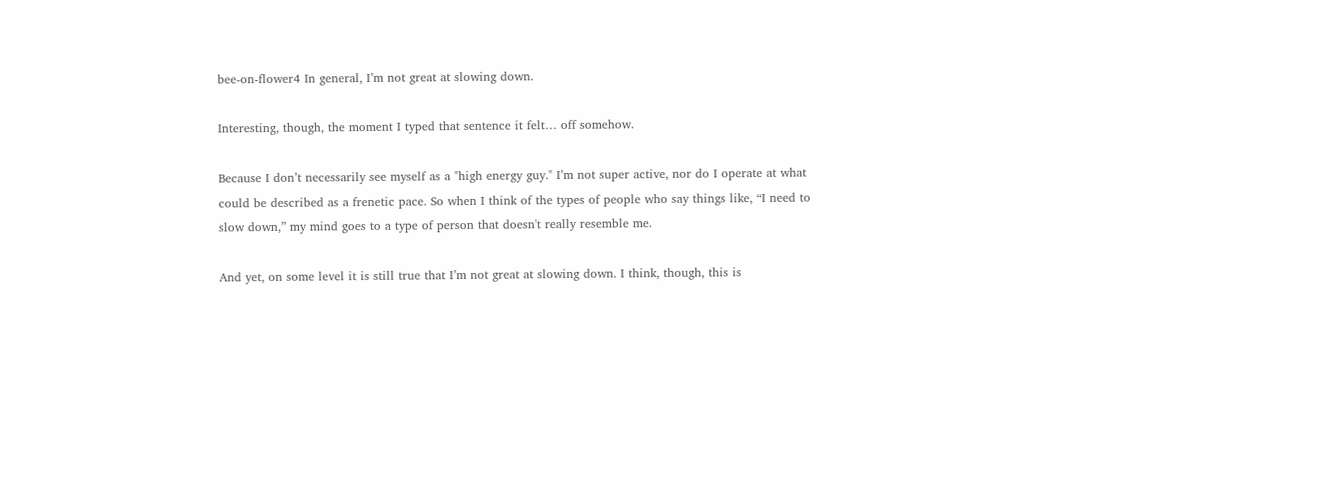bee-on-flower4 In general, I’m not great at slowing down.

Interesting, though, the moment I typed that sentence it felt… off somehow.

Because I don’t necessarily see myself as a "high energy guy." I’m not super active, nor do I operate at what could be described as a frenetic pace. So when I think of the types of people who say things like, “I need to slow down,” my mind goes to a type of person that doesn't really resemble me.

And yet, on some level it is still true that I’m not great at slowing down. I think, though, this is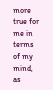more true for me in terms of my mind, as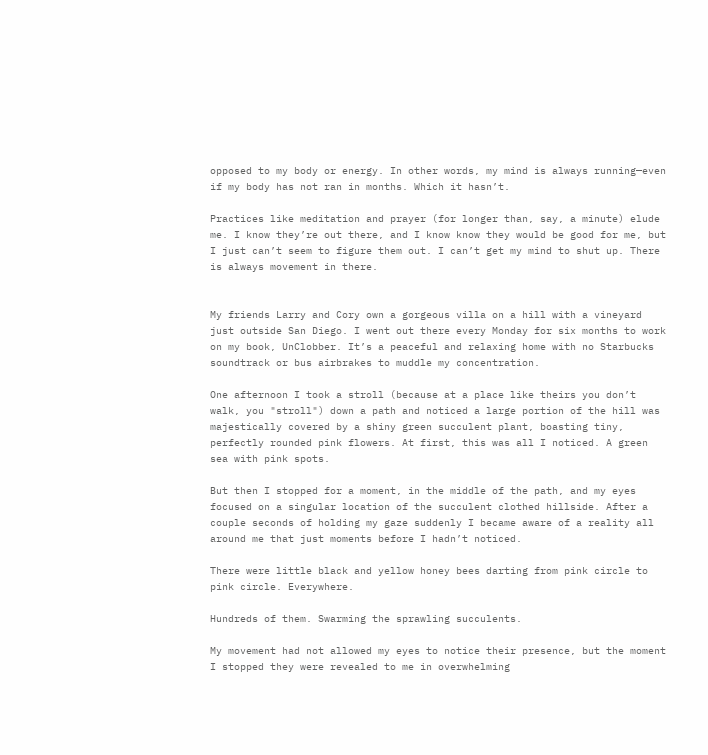opposed to my body or energy. In other words, my mind is always running—even if my body has not ran in months. Which it hasn’t.

Practices like meditation and prayer (for longer than, say, a minute) elude me. I know they’re out there, and I know know they would be good for me, but I just can’t seem to figure them out. I can’t get my mind to shut up. There is always movement in there.


My friends Larry and Cory own a gorgeous villa on a hill with a vineyard just outside San Diego. I went out there every Monday for six months to work on my book, UnClobber. It’s a peaceful and relaxing home with no Starbucks soundtrack or bus airbrakes to muddle my concentration.

One afternoon I took a stroll (because at a place like theirs you don’t walk, you "stroll") down a path and noticed a large portion of the hill was majestically covered by a shiny green succulent plant, boasting tiny, perfectly rounded pink flowers. At first, this was all I noticed. A green sea with pink spots.

But then I stopped for a moment, in the middle of the path, and my eyes focused on a singular location of the succulent clothed hillside. After a couple seconds of holding my gaze suddenly I became aware of a reality all around me that just moments before I hadn’t noticed.

There were little black and yellow honey bees darting from pink circle to pink circle. Everywhere.

Hundreds of them. Swarming the sprawling succulents.

My movement had not allowed my eyes to notice their presence, but the moment I stopped they were revealed to me in overwhelming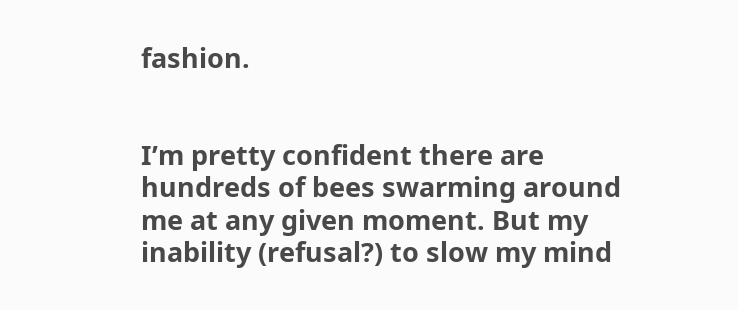fashion.


I’m pretty confident there are hundreds of bees swarming around me at any given moment. But my inability (refusal?) to slow my mind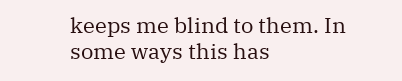keeps me blind to them. In some ways this has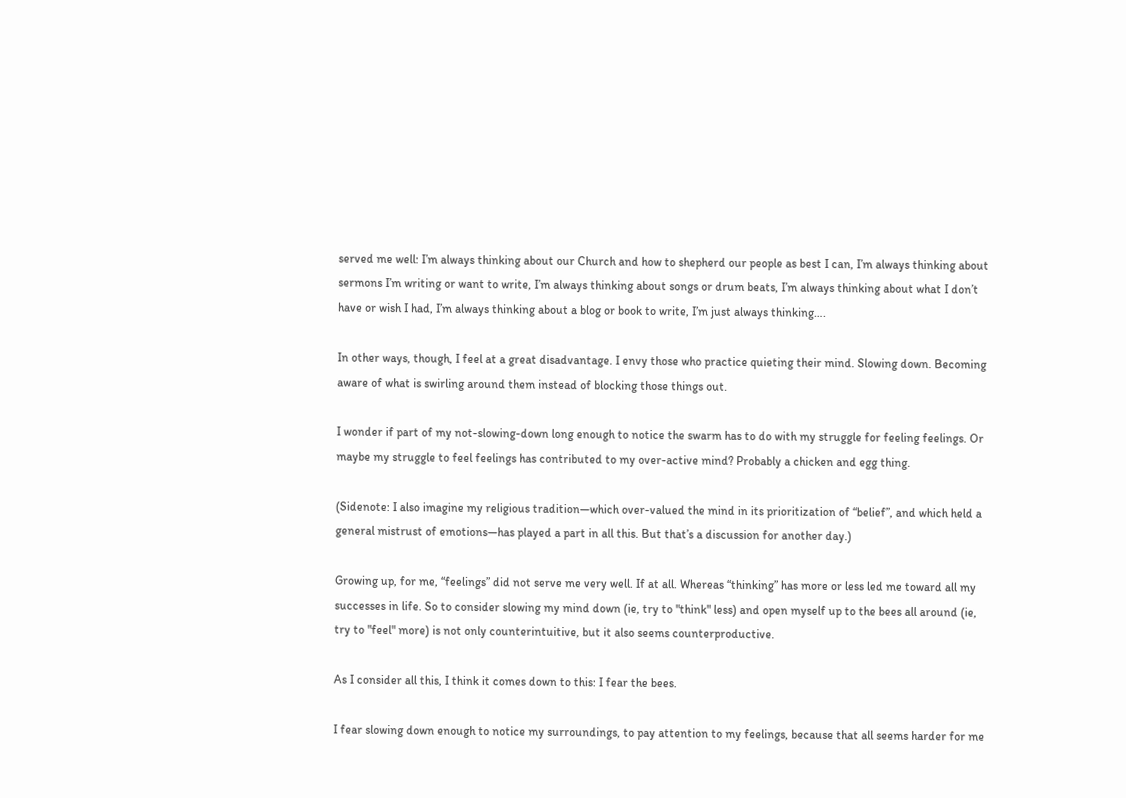served me well: I’m always thinking about our Church and how to shepherd our people as best I can, I’m always thinking about sermons I’m writing or want to write, I’m always thinking about songs or drum beats, I’m always thinking about what I don’t have or wish I had, I’m always thinking about a blog or book to write, I’m just always thinking….

In other ways, though, I feel at a great disadvantage. I envy those who practice quieting their mind. Slowing down. Becoming aware of what is swirling around them instead of blocking those things out.

I wonder if part of my not-slowing-down long enough to notice the swarm has to do with my struggle for feeling feelings. Or maybe my struggle to feel feelings has contributed to my over-active mind? Probably a chicken and egg thing.

(Sidenote: I also imagine my religious tradition—which over-valued the mind in its prioritization of “belief”, and which held a  general mistrust of emotions—has played a part in all this. But that’s a discussion for another day.)

Growing up, for me, “feelings” did not serve me very well. If at all. Whereas “thinking” has more or less led me toward all my successes in life. So to consider slowing my mind down (ie, try to "think" less) and open myself up to the bees all around (ie, try to "feel" more) is not only counterintuitive, but it also seems counterproductive.

As I consider all this, I think it comes down to this: I fear the bees.

I fear slowing down enough to notice my surroundings, to pay attention to my feelings, because that all seems harder for me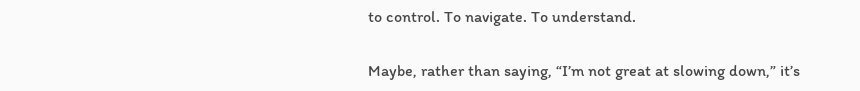to control. To navigate. To understand.

Maybe, rather than saying, “I’m not great at slowing down,” it’s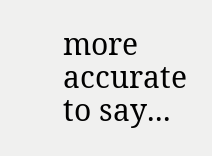more accurate to say...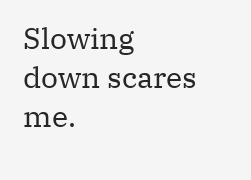Slowing down scares me.